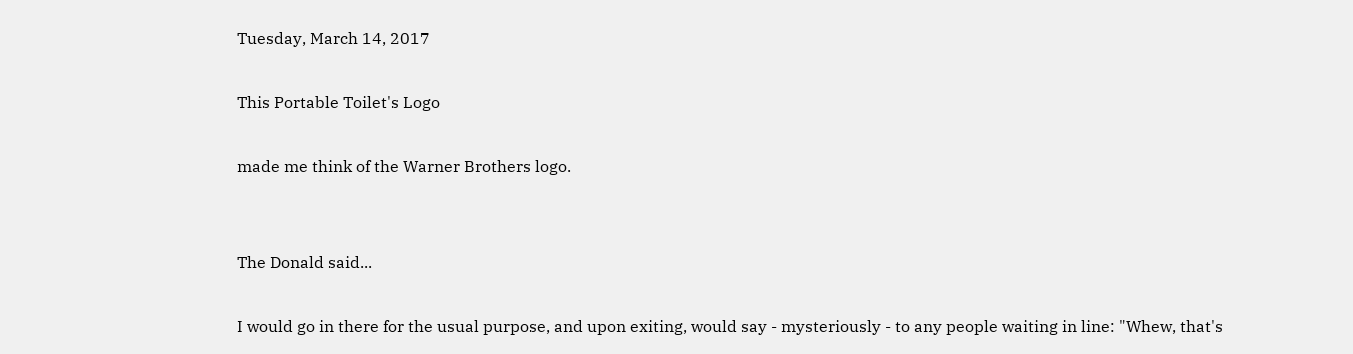Tuesday, March 14, 2017

This Portable Toilet's Logo

made me think of the Warner Brothers logo.


The Donald said...

I would go in there for the usual purpose, and upon exiting, would say - mysteriously - to any people waiting in line: "Whew, that's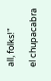all, folks!"

el chupacabra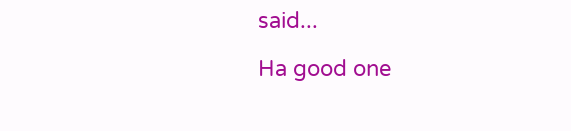said...

Ha good one